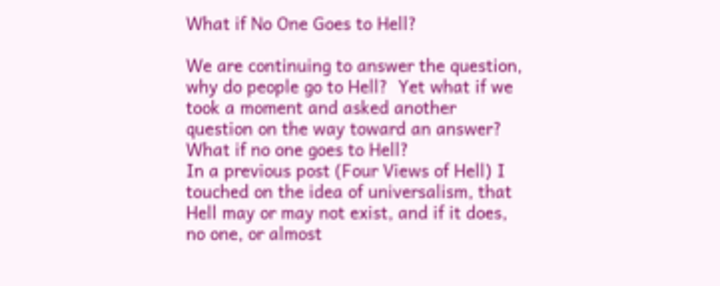What if No One Goes to Hell?

We are continuing to answer the question, why do people go to Hell?  Yet what if we took a moment and asked another question on the way toward an answer?  What if no one goes to Hell?
In a previous post (Four Views of Hell) I touched on the idea of universalism, that Hell may or may not exist, and if it does, no one, or almost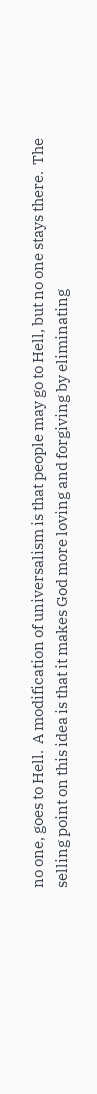no one, goes to Hell.  A modification of universalism is that people may go to Hell, but no one stays there.  The selling point on this idea is that it makes God more loving and forgiving by eliminating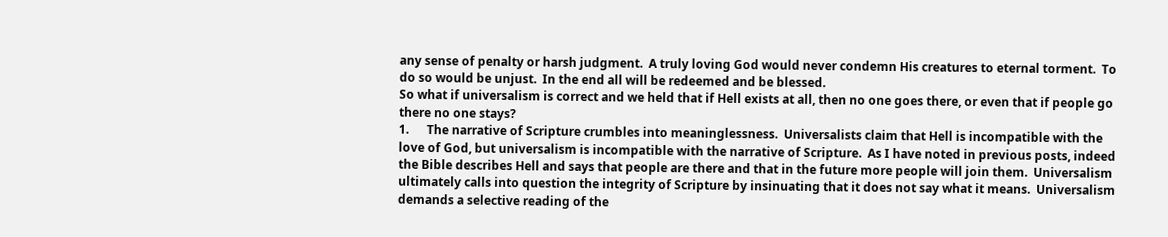any sense of penalty or harsh judgment.  A truly loving God would never condemn His creatures to eternal torment.  To do so would be unjust.  In the end all will be redeemed and be blessed.
So what if universalism is correct and we held that if Hell exists at all, then no one goes there, or even that if people go there no one stays?
1.      The narrative of Scripture crumbles into meaninglessness.  Universalists claim that Hell is incompatible with the love of God, but universalism is incompatible with the narrative of Scripture.  As I have noted in previous posts, indeed the Bible describes Hell and says that people are there and that in the future more people will join them.  Universalism ultimately calls into question the integrity of Scripture by insinuating that it does not say what it means.  Universalism demands a selective reading of the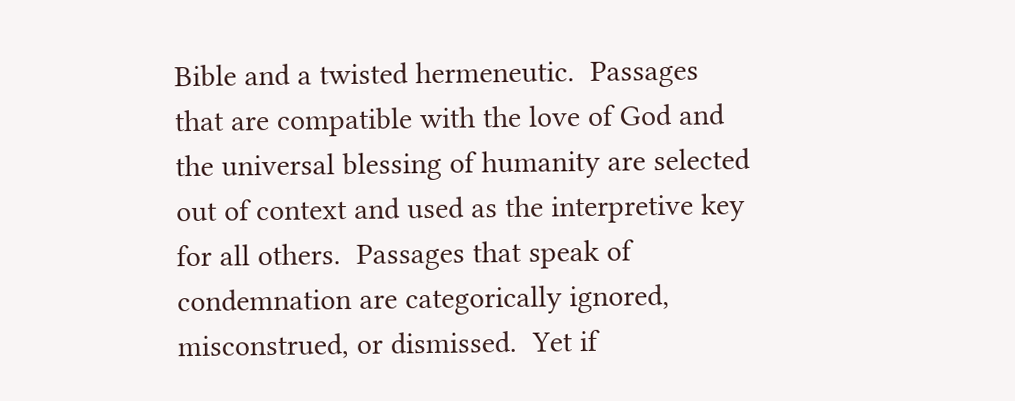Bible and a twisted hermeneutic.  Passages that are compatible with the love of God and the universal blessing of humanity are selected out of context and used as the interpretive key for all others.  Passages that speak of condemnation are categorically ignored, misconstrued, or dismissed.  Yet if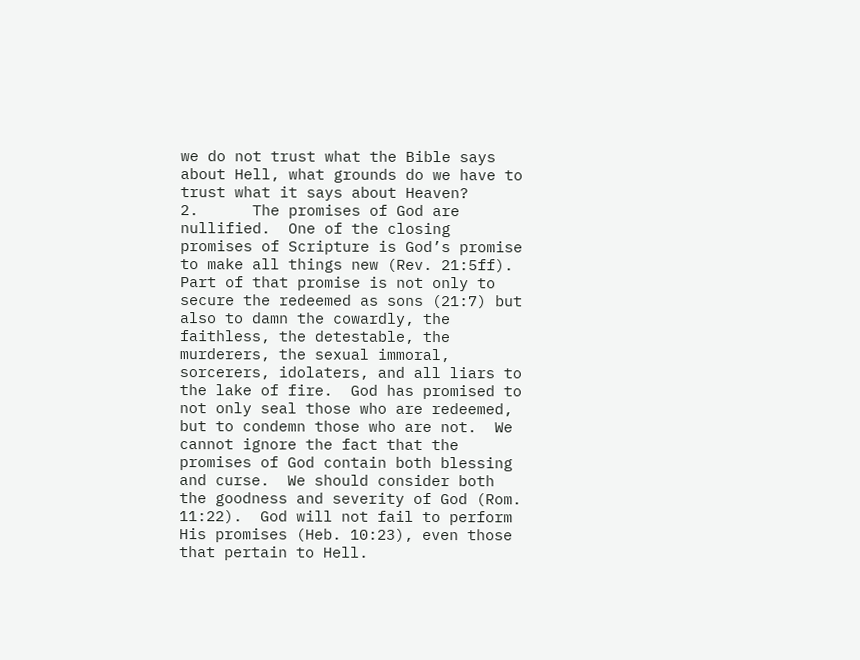we do not trust what the Bible says about Hell, what grounds do we have to trust what it says about Heaven?
2.      The promises of God are nullified.  One of the closing promises of Scripture is God’s promise to make all things new (Rev. 21:5ff).  Part of that promise is not only to secure the redeemed as sons (21:7) but also to damn the cowardly, the faithless, the detestable, the murderers, the sexual immoral, sorcerers, idolaters, and all liars to the lake of fire.  God has promised to not only seal those who are redeemed, but to condemn those who are not.  We cannot ignore the fact that the promises of God contain both blessing and curse.  We should consider both the goodness and severity of God (Rom. 11:22).  God will not fail to perform His promises (Heb. 10:23), even those that pertain to Hell.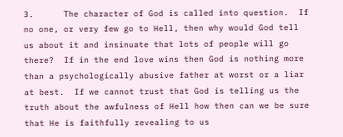3.      The character of God is called into question.  If no one, or very few go to Hell, then why would God tell us about it and insinuate that lots of people will go there?  If in the end love wins then God is nothing more than a psychologically abusive father at worst or a liar at best.  If we cannot trust that God is telling us the truth about the awfulness of Hell how then can we be sure that He is faithfully revealing to us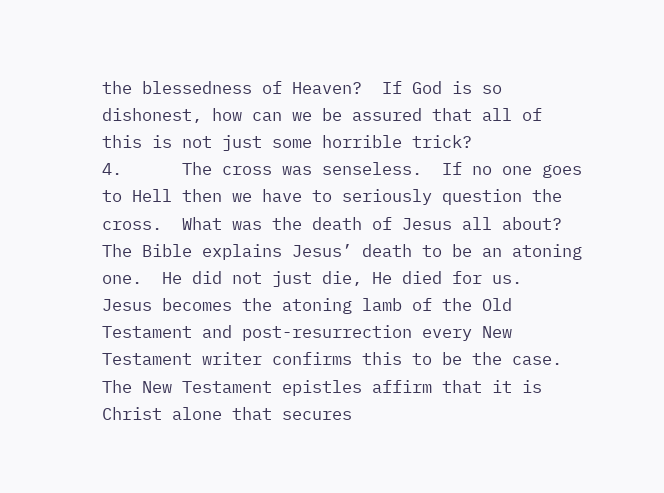the blessedness of Heaven?  If God is so dishonest, how can we be assured that all of this is not just some horrible trick?
4.      The cross was senseless.  If no one goes to Hell then we have to seriously question the cross.  What was the death of Jesus all about?  The Bible explains Jesus’ death to be an atoning one.  He did not just die, He died for us.  Jesus becomes the atoning lamb of the Old Testament and post-resurrection every New Testament writer confirms this to be the case.  The New Testament epistles affirm that it is Christ alone that secures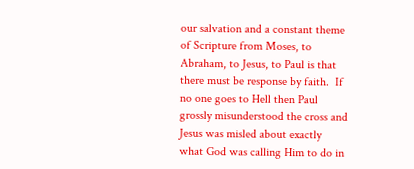our salvation and a constant theme of Scripture from Moses, to Abraham, to Jesus, to Paul is that there must be response by faith.  If no one goes to Hell then Paul grossly misunderstood the cross and Jesus was misled about exactly what God was calling Him to do in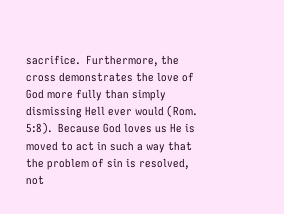sacrifice.  Furthermore, the cross demonstrates the love of God more fully than simply dismissing Hell ever would (Rom. 5:8).  Because God loves us He is moved to act in such a way that the problem of sin is resolved, not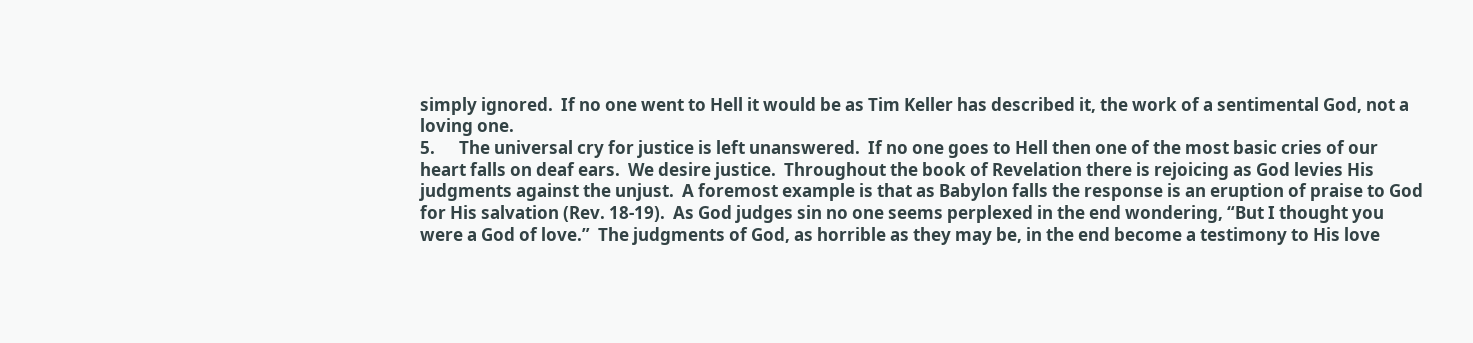simply ignored.  If no one went to Hell it would be as Tim Keller has described it, the work of a sentimental God, not a loving one.
5.      The universal cry for justice is left unanswered.  If no one goes to Hell then one of the most basic cries of our heart falls on deaf ears.  We desire justice.  Throughout the book of Revelation there is rejoicing as God levies His judgments against the unjust.  A foremost example is that as Babylon falls the response is an eruption of praise to God for His salvation (Rev. 18-19).  As God judges sin no one seems perplexed in the end wondering, “But I thought you were a God of love.”  The judgments of God, as horrible as they may be, in the end become a testimony to His love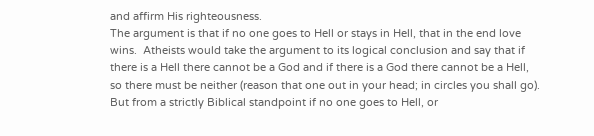and affirm His righteousness.
The argument is that if no one goes to Hell or stays in Hell, that in the end love wins.  Atheists would take the argument to its logical conclusion and say that if there is a Hell there cannot be a God and if there is a God there cannot be a Hell, so there must be neither (reason that one out in your head; in circles you shall go).  But from a strictly Biblical standpoint if no one goes to Hell, or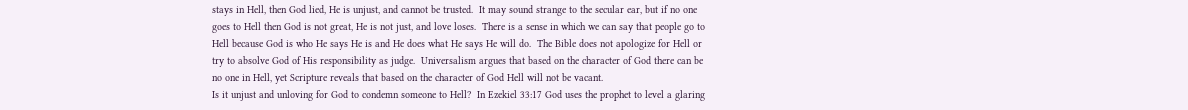stays in Hell, then God lied, He is unjust, and cannot be trusted.  It may sound strange to the secular ear, but if no one goes to Hell then God is not great, He is not just, and love loses.  There is a sense in which we can say that people go to Hell because God is who He says He is and He does what He says He will do.  The Bible does not apologize for Hell or try to absolve God of His responsibility as judge.  Universalism argues that based on the character of God there can be no one in Hell, yet Scripture reveals that based on the character of God Hell will not be vacant.
Is it unjust and unloving for God to condemn someone to Hell?  In Ezekiel 33:17 God uses the prophet to level a glaring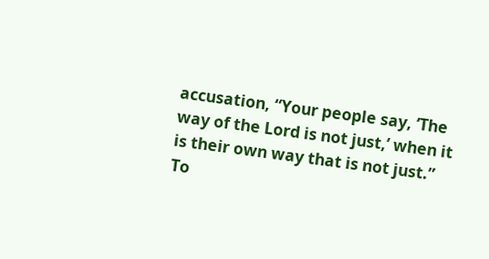accusation, “Your people say, ‘The way of the Lord is not just,’ when it is their own way that is not just.”  To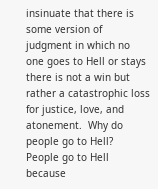insinuate that there is some version of judgment in which no one goes to Hell or stays there is not a win but rather a catastrophic loss for justice, love, and atonement.  Why do people go to Hell?  People go to Hell because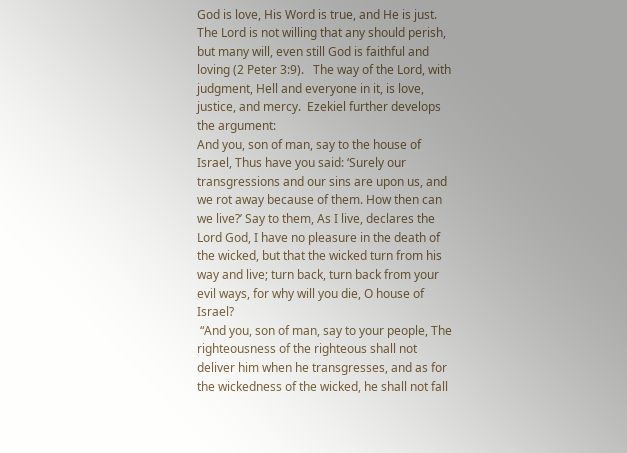God is love, His Word is true, and He is just.  The Lord is not willing that any should perish, but many will, even still God is faithful and loving (2 Peter 3:9).   The way of the Lord, with judgment, Hell and everyone in it, is love, justice, and mercy.  Ezekiel further develops the argument:
And you, son of man, say to the house of Israel, Thus have you said: ‘Surely our transgressions and our sins are upon us, and we rot away because of them. How then can we live?’ Say to them, As I live, declares the Lord God, I have no pleasure in the death of the wicked, but that the wicked turn from his way and live; turn back, turn back from your evil ways, for why will you die, O house of Israel?
 “And you, son of man, say to your people, The righteousness of the righteous shall not deliver him when he transgresses, and as for the wickedness of the wicked, he shall not fall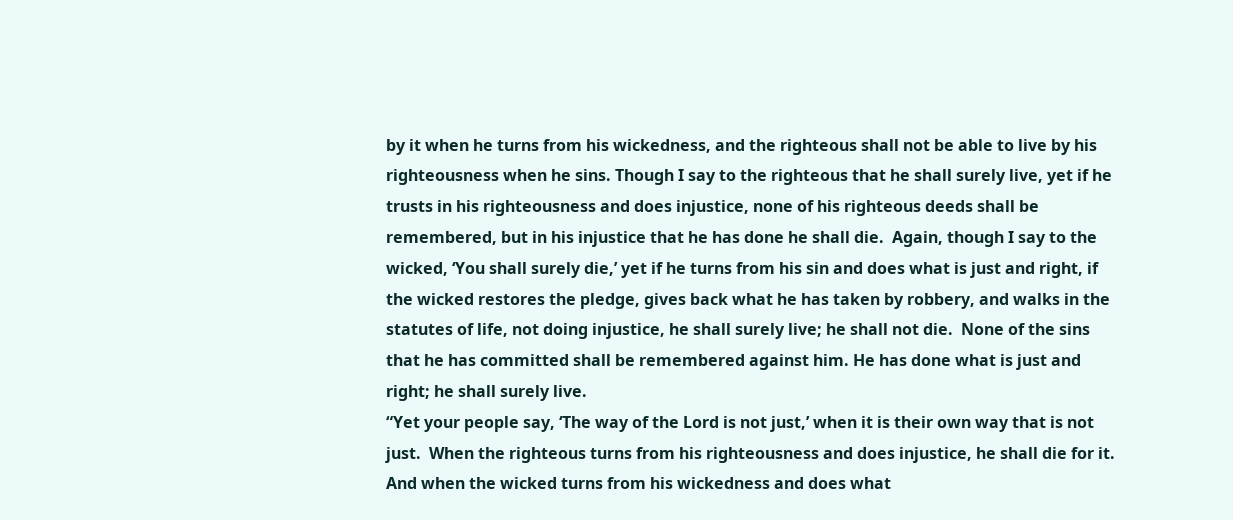by it when he turns from his wickedness, and the righteous shall not be able to live by his righteousness when he sins. Though I say to the righteous that he shall surely live, yet if he trusts in his righteousness and does injustice, none of his righteous deeds shall be remembered, but in his injustice that he has done he shall die.  Again, though I say to the wicked, ‘You shall surely die,’ yet if he turns from his sin and does what is just and right, if the wicked restores the pledge, gives back what he has taken by robbery, and walks in the statutes of life, not doing injustice, he shall surely live; he shall not die.  None of the sins that he has committed shall be remembered against him. He has done what is just and right; he shall surely live.
“Yet your people say, ‘The way of the Lord is not just,’ when it is their own way that is not just.  When the righteous turns from his righteousness and does injustice, he shall die for it.  And when the wicked turns from his wickedness and does what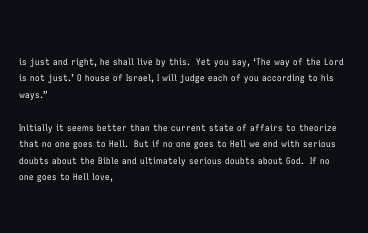is just and right, he shall live by this.  Yet you say, ‘The way of the Lord is not just.’ O house of Israel, I will judge each of you according to his ways.”

Initially it seems better than the current state of affairs to theorize that no one goes to Hell.  But if no one goes to Hell we end with serious doubts about the Bible and ultimately serious doubts about God.  If no one goes to Hell love,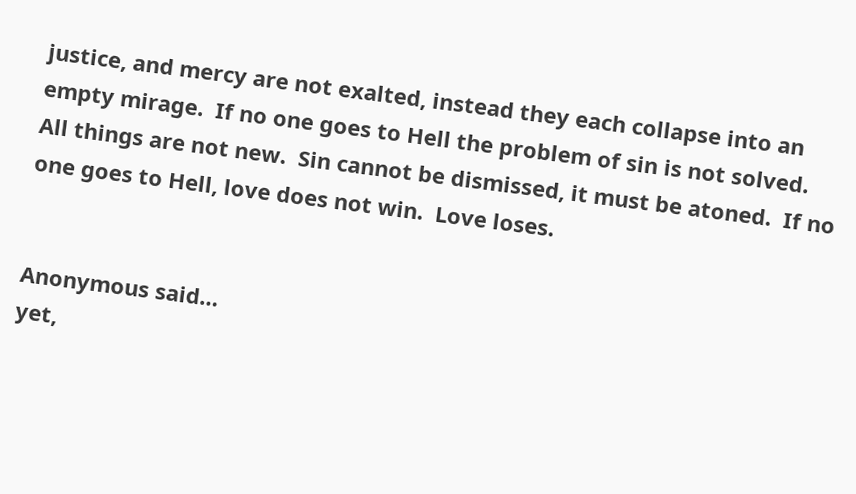justice, and mercy are not exalted, instead they each collapse into an empty mirage.  If no one goes to Hell the problem of sin is not solved.  All things are not new.  Sin cannot be dismissed, it must be atoned.  If no one goes to Hell, love does not win.  Love loses.


Anonymous said…
yet,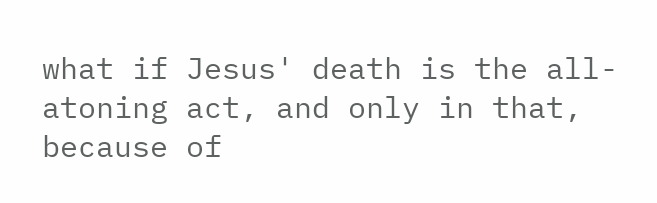what if Jesus' death is the all-atoning act, and only in that, because of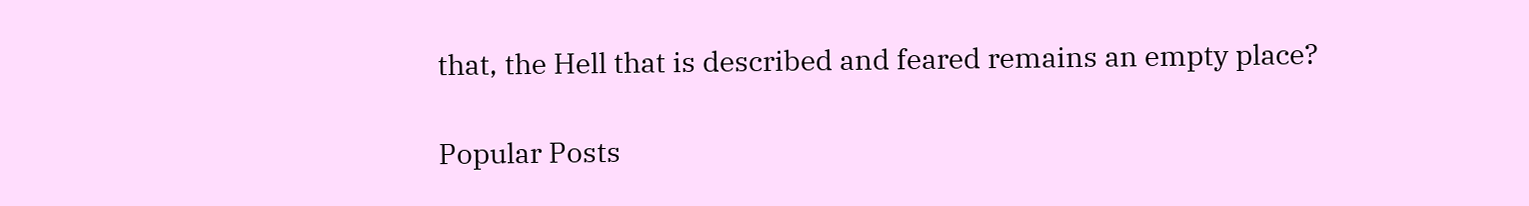that, the Hell that is described and feared remains an empty place?

Popular Posts